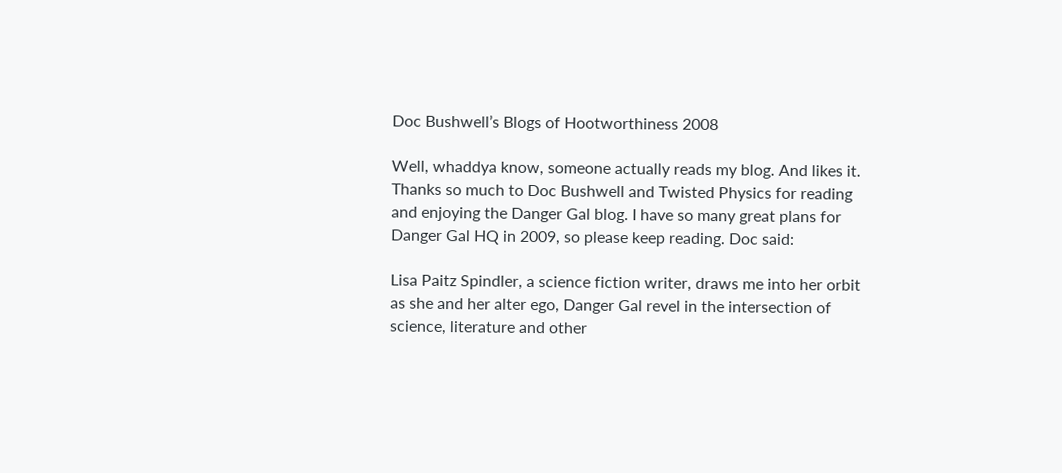Doc Bushwell’s Blogs of Hootworthiness 2008

Well, whaddya know, someone actually reads my blog. And likes it. Thanks so much to Doc Bushwell and Twisted Physics for reading and enjoying the Danger Gal blog. I have so many great plans for Danger Gal HQ in 2009, so please keep reading. Doc said:

Lisa Paitz Spindler, a science fiction writer, draws me into her orbit as she and her alter ego, Danger Gal revel in the intersection of science, literature and other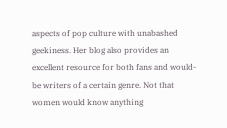aspects of pop culture with unabashed geekiness. Her blog also provides an excellent resource for both fans and would-be writers of a certain genre. Not that women would know anything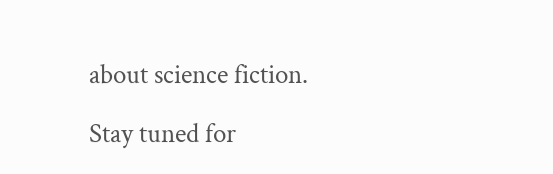about science fiction.

Stay tuned for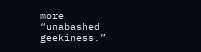more “unabashed geekiness.”